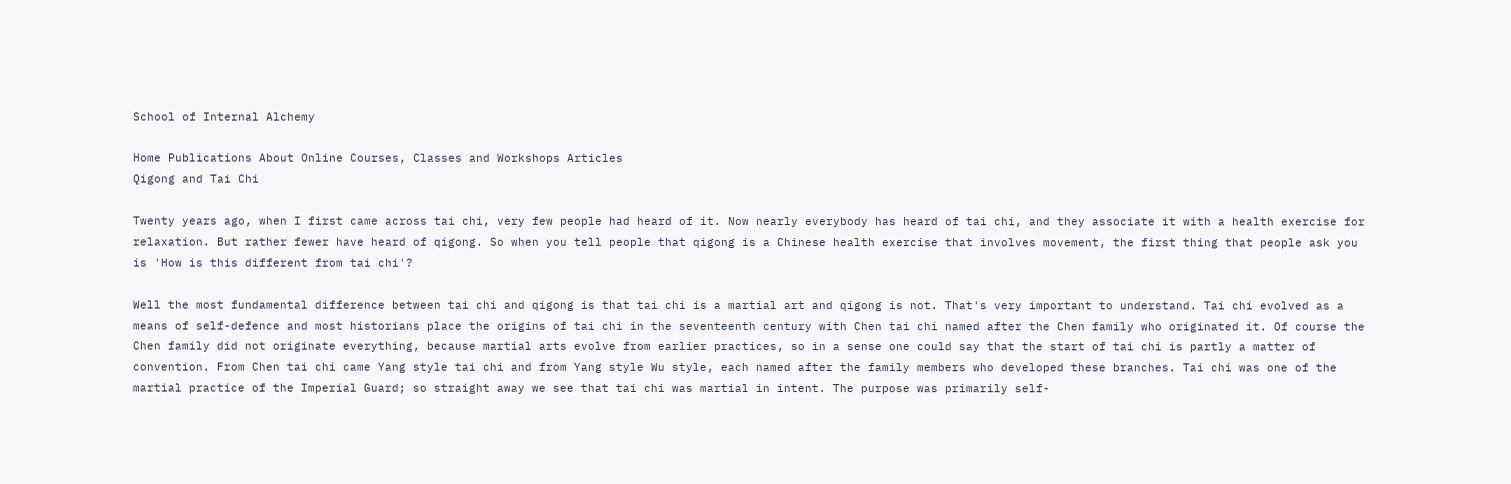School of Internal Alchemy

Home Publications About Online Courses, Classes and Workshops Articles
Qigong and Tai Chi

Twenty years ago, when I first came across tai chi, very few people had heard of it. Now nearly everybody has heard of tai chi, and they associate it with a health exercise for relaxation. But rather fewer have heard of qigong. So when you tell people that qigong is a Chinese health exercise that involves movement, the first thing that people ask you is 'How is this different from tai chi'?

Well the most fundamental difference between tai chi and qigong is that tai chi is a martial art and qigong is not. That's very important to understand. Tai chi evolved as a means of self-defence and most historians place the origins of tai chi in the seventeenth century with Chen tai chi named after the Chen family who originated it. Of course the Chen family did not originate everything, because martial arts evolve from earlier practices, so in a sense one could say that the start of tai chi is partly a matter of convention. From Chen tai chi came Yang style tai chi and from Yang style Wu style, each named after the family members who developed these branches. Tai chi was one of the martial practice of the Imperial Guard; so straight away we see that tai chi was martial in intent. The purpose was primarily self-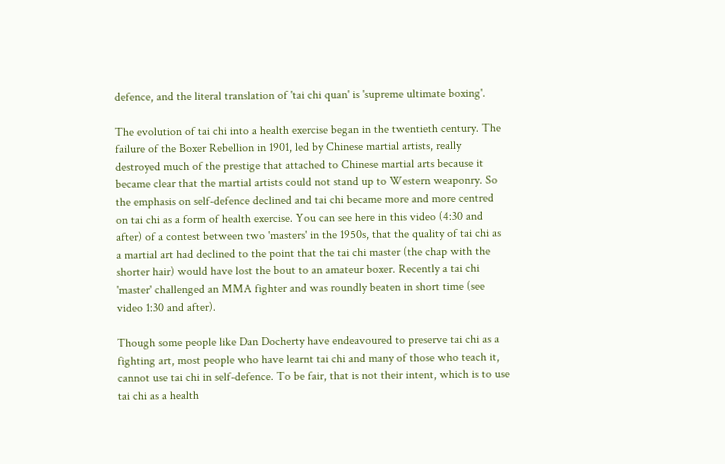defence, and the literal translation of 'tai chi quan' is 'supreme ultimate boxing'.

The evolution of tai chi into a health exercise began in the twentieth century. The failure of the Boxer Rebellion in 1901, led by Chinese martial artists, really destroyed much of the prestige that attached to Chinese martial arts because it became clear that the martial artists could not stand up to Western weaponry. So the emphasis on self-defence declined and tai chi became more and more centred on tai chi as a form of health exercise. You can see here in this video (4:30 and after) of a contest between two 'masters' in the 1950s, that the quality of tai chi as a martial art had declined to the point that the tai chi master (the chap with the shorter hair) would have lost the bout to an amateur boxer. Recently a tai chi 'master' challenged an MMA fighter and was roundly beaten in short time (see video 1:30 and after).

Though some people like Dan Docherty have endeavoured to preserve tai chi as a fighting art, most people who have learnt tai chi and many of those who teach it, cannot use tai chi in self-defence. To be fair, that is not their intent, which is to use tai chi as a health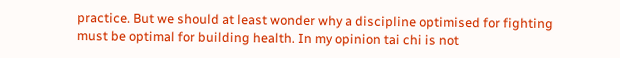practice. But we should at least wonder why a discipline optimised for fighting must be optimal for building health. In my opinion tai chi is not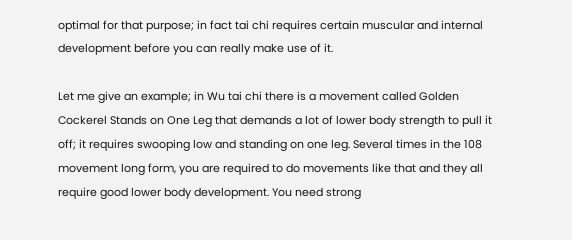optimal for that purpose; in fact tai chi requires certain muscular and internal development before you can really make use of it.

Let me give an example; in Wu tai chi there is a movement called Golden Cockerel Stands on One Leg that demands a lot of lower body strength to pull it off; it requires swooping low and standing on one leg. Several times in the 108 movement long form, you are required to do movements like that and they all require good lower body development. You need strong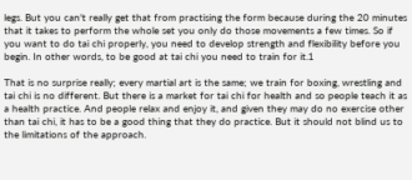legs. But you can't really get that from practising the form because during the 20 minutes that it takes to perform the whole set you only do those movements a few times. So if you want to do tai chi properly, you need to develop strength and flexibility before you begin. In other words, to be good at tai chi you need to train for it.1

That is no surprise really; every martial art is the same; we train for boxing, wrestling and tai chi is no different. But there is a market for tai chi for health and so people teach it as a health practice. And people relax and enjoy it, and given they may do no exercise other than tai chi, it has to be a good thing that they do practice. But it should not blind us to the limitations of the approach.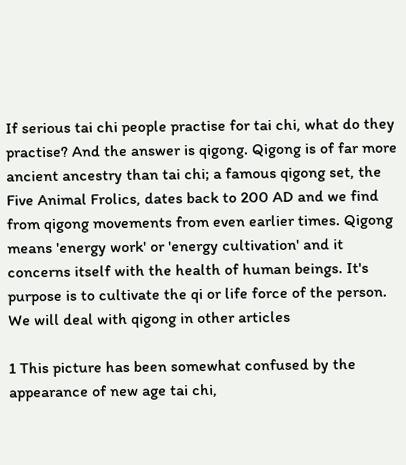If serious tai chi people practise for tai chi, what do they practise? And the answer is qigong. Qigong is of far more ancient ancestry than tai chi; a famous qigong set, the Five Animal Frolics, dates back to 200 AD and we find from qigong movements from even earlier times. Qigong means 'energy work' or 'energy cultivation' and it concerns itself with the health of human beings. It's purpose is to cultivate the qi or life force of the person. We will deal with qigong in other articles

1 This picture has been somewhat confused by the appearance of new age tai chi,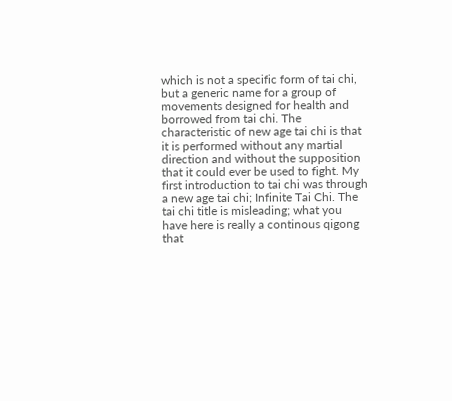which is not a specific form of tai chi, but a generic name for a group of movements designed for health and borrowed from tai chi. The characteristic of new age tai chi is that it is performed without any martial direction and without the supposition that it could ever be used to fight. My first introduction to tai chi was through a new age tai chi; Infinite Tai Chi. The tai chi title is misleading; what you have here is really a continous qigong that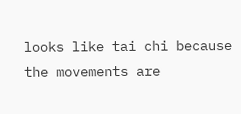looks like tai chi because the movements are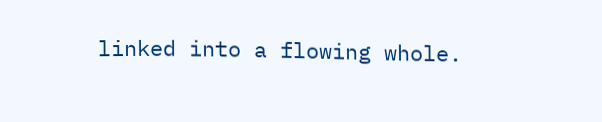linked into a flowing whole.